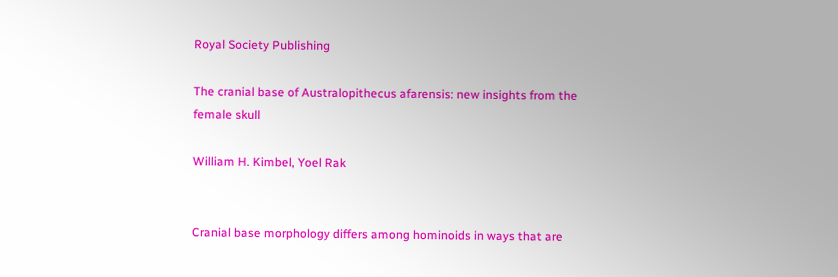Royal Society Publishing

The cranial base of Australopithecus afarensis: new insights from the female skull

William H. Kimbel, Yoel Rak


Cranial base morphology differs among hominoids in ways that are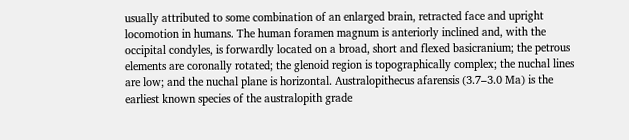usually attributed to some combination of an enlarged brain, retracted face and upright locomotion in humans. The human foramen magnum is anteriorly inclined and, with the occipital condyles, is forwardly located on a broad, short and flexed basicranium; the petrous elements are coronally rotated; the glenoid region is topographically complex; the nuchal lines are low; and the nuchal plane is horizontal. Australopithecus afarensis (3.7–3.0 Ma) is the earliest known species of the australopith grade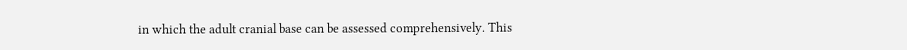in which the adult cranial base can be assessed comprehensively. This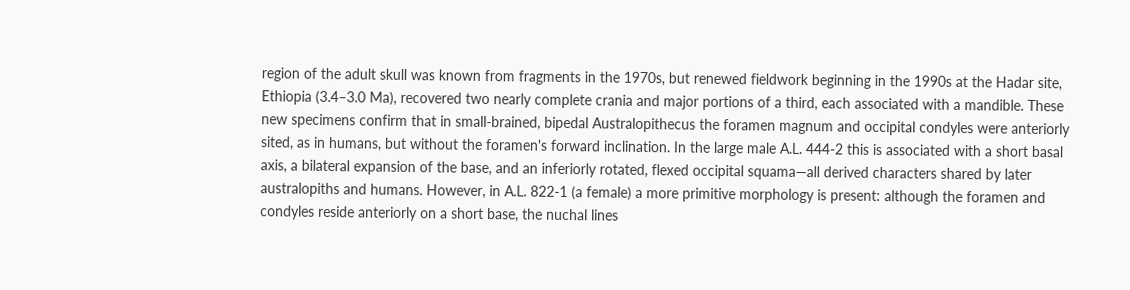region of the adult skull was known from fragments in the 1970s, but renewed fieldwork beginning in the 1990s at the Hadar site, Ethiopia (3.4–3.0 Ma), recovered two nearly complete crania and major portions of a third, each associated with a mandible. These new specimens confirm that in small-brained, bipedal Australopithecus the foramen magnum and occipital condyles were anteriorly sited, as in humans, but without the foramen's forward inclination. In the large male A.L. 444-2 this is associated with a short basal axis, a bilateral expansion of the base, and an inferiorly rotated, flexed occipital squama—all derived characters shared by later australopiths and humans. However, in A.L. 822-1 (a female) a more primitive morphology is present: although the foramen and condyles reside anteriorly on a short base, the nuchal lines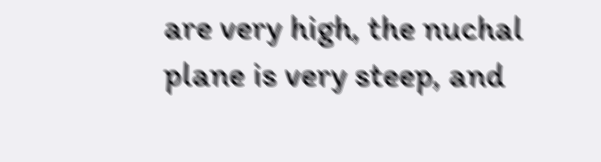are very high, the nuchal plane is very steep, and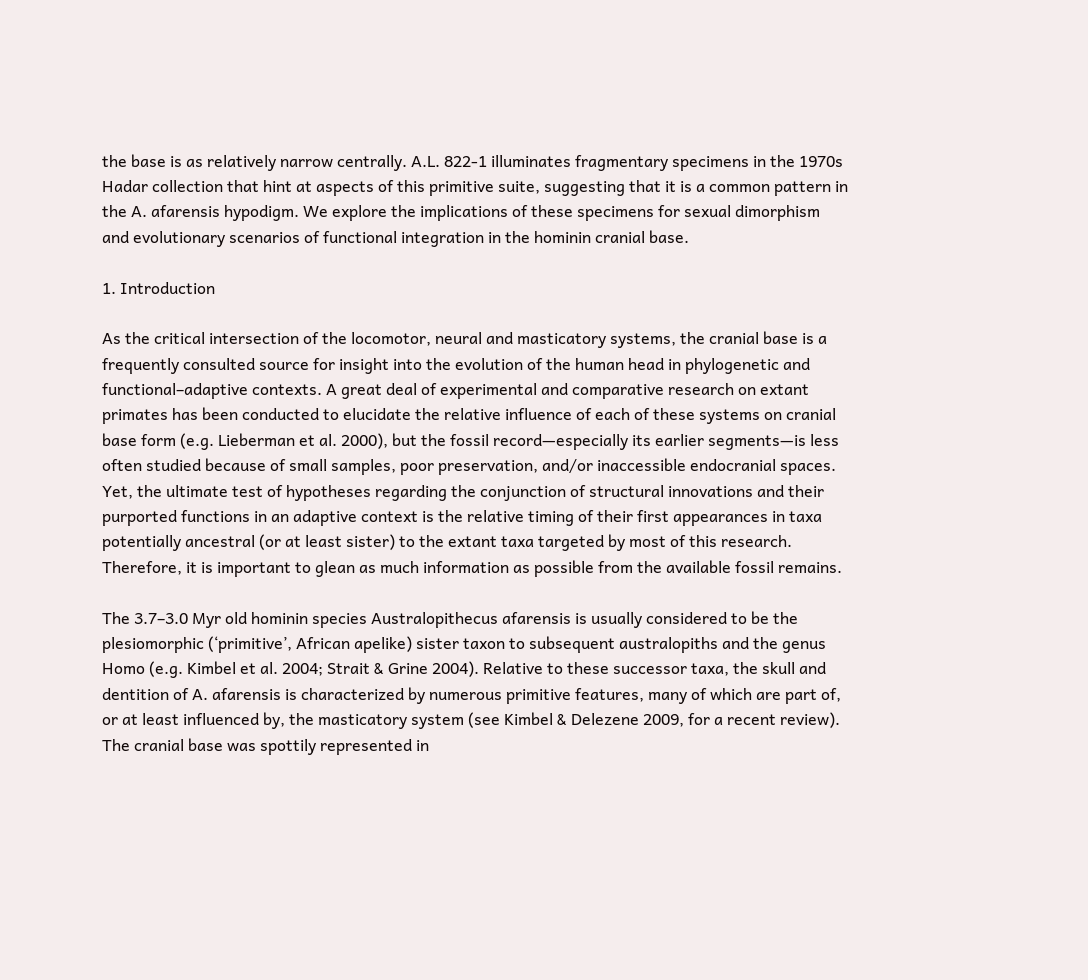the base is as relatively narrow centrally. A.L. 822-1 illuminates fragmentary specimens in the 1970s Hadar collection that hint at aspects of this primitive suite, suggesting that it is a common pattern in the A. afarensis hypodigm. We explore the implications of these specimens for sexual dimorphism and evolutionary scenarios of functional integration in the hominin cranial base.

1. Introduction

As the critical intersection of the locomotor, neural and masticatory systems, the cranial base is a frequently consulted source for insight into the evolution of the human head in phylogenetic and functional–adaptive contexts. A great deal of experimental and comparative research on extant primates has been conducted to elucidate the relative influence of each of these systems on cranial base form (e.g. Lieberman et al. 2000), but the fossil record—especially its earlier segments—is less often studied because of small samples, poor preservation, and/or inaccessible endocranial spaces. Yet, the ultimate test of hypotheses regarding the conjunction of structural innovations and their purported functions in an adaptive context is the relative timing of their first appearances in taxa potentially ancestral (or at least sister) to the extant taxa targeted by most of this research. Therefore, it is important to glean as much information as possible from the available fossil remains.

The 3.7–3.0 Myr old hominin species Australopithecus afarensis is usually considered to be the plesiomorphic (‘primitive’, African apelike) sister taxon to subsequent australopiths and the genus Homo (e.g. Kimbel et al. 2004; Strait & Grine 2004). Relative to these successor taxa, the skull and dentition of A. afarensis is characterized by numerous primitive features, many of which are part of, or at least influenced by, the masticatory system (see Kimbel & Delezene 2009, for a recent review). The cranial base was spottily represented in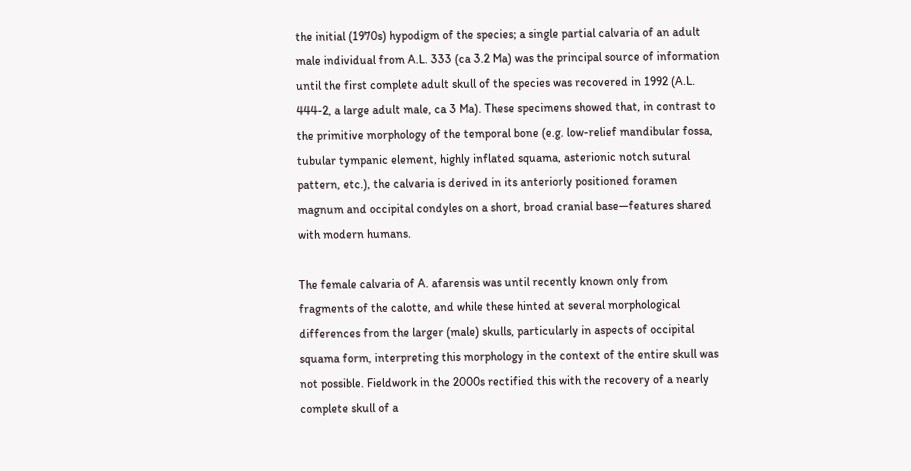the initial (1970s) hypodigm of the species; a single partial calvaria of an adult male individual from A.L. 333 (ca 3.2 Ma) was the principal source of information until the first complete adult skull of the species was recovered in 1992 (A.L. 444-2, a large adult male, ca 3 Ma). These specimens showed that, in contrast to the primitive morphology of the temporal bone (e.g. low-relief mandibular fossa, tubular tympanic element, highly inflated squama, asterionic notch sutural pattern, etc.), the calvaria is derived in its anteriorly positioned foramen magnum and occipital condyles on a short, broad cranial base—features shared with modern humans.

The female calvaria of A. afarensis was until recently known only from fragments of the calotte, and while these hinted at several morphological differences from the larger (male) skulls, particularly in aspects of occipital squama form, interpreting this morphology in the context of the entire skull was not possible. Fieldwork in the 2000s rectified this with the recovery of a nearly complete skull of a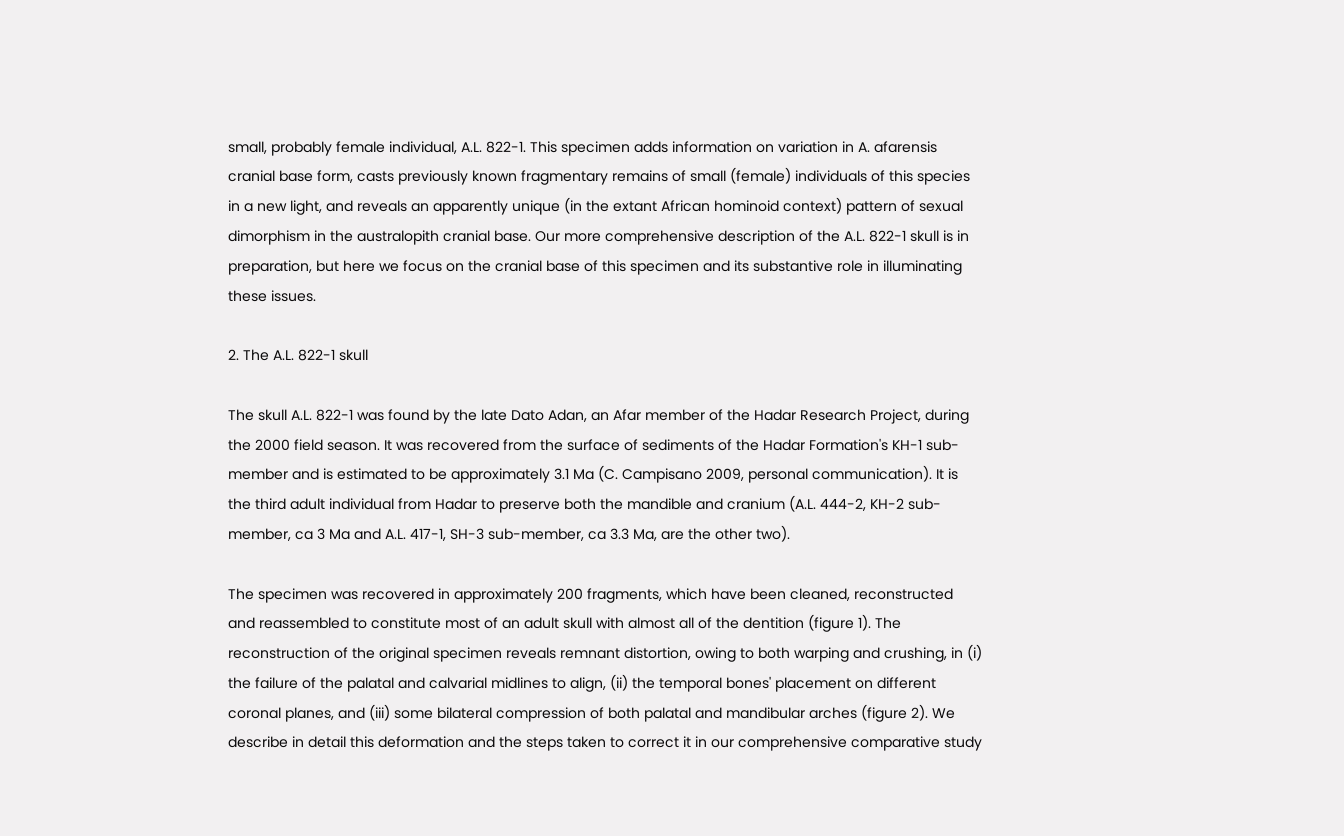small, probably female individual, A.L. 822-1. This specimen adds information on variation in A. afarensis cranial base form, casts previously known fragmentary remains of small (female) individuals of this species in a new light, and reveals an apparently unique (in the extant African hominoid context) pattern of sexual dimorphism in the australopith cranial base. Our more comprehensive description of the A.L. 822-1 skull is in preparation, but here we focus on the cranial base of this specimen and its substantive role in illuminating these issues.

2. The A.L. 822-1 skull

The skull A.L. 822-1 was found by the late Dato Adan, an Afar member of the Hadar Research Project, during the 2000 field season. It was recovered from the surface of sediments of the Hadar Formation's KH-1 sub-member and is estimated to be approximately 3.1 Ma (C. Campisano 2009, personal communication). It is the third adult individual from Hadar to preserve both the mandible and cranium (A.L. 444-2, KH-2 sub-member, ca 3 Ma and A.L. 417-1, SH-3 sub-member, ca 3.3 Ma, are the other two).

The specimen was recovered in approximately 200 fragments, which have been cleaned, reconstructed and reassembled to constitute most of an adult skull with almost all of the dentition (figure 1). The reconstruction of the original specimen reveals remnant distortion, owing to both warping and crushing, in (i) the failure of the palatal and calvarial midlines to align, (ii) the temporal bones' placement on different coronal planes, and (iii) some bilateral compression of both palatal and mandibular arches (figure 2). We describe in detail this deformation and the steps taken to correct it in our comprehensive comparative study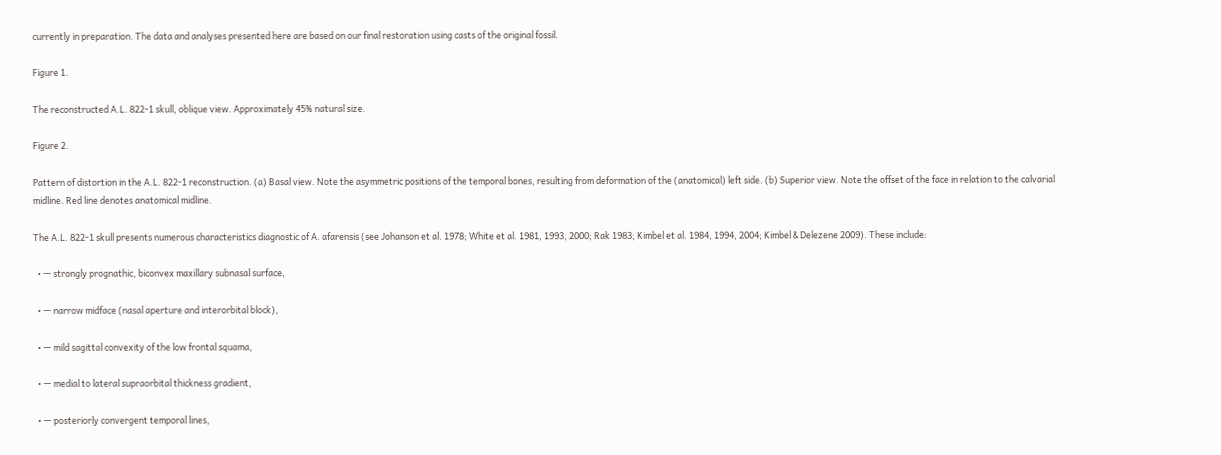currently in preparation. The data and analyses presented here are based on our final restoration using casts of the original fossil.

Figure 1.

The reconstructed A.L. 822-1 skull, oblique view. Approximately 45% natural size.

Figure 2.

Pattern of distortion in the A.L. 822-1 reconstruction. (a) Basal view. Note the asymmetric positions of the temporal bones, resulting from deformation of the (anatomical) left side. (b) Superior view. Note the offset of the face in relation to the calvarial midline. Red line denotes anatomical midline.

The A.L. 822-1 skull presents numerous characteristics diagnostic of A. afarensis (see Johanson et al. 1978; White et al. 1981, 1993, 2000; Rak 1983; Kimbel et al. 1984, 1994, 2004; Kimbel & Delezene 2009). These include:

  • — strongly prognathic, biconvex maxillary subnasal surface,

  • — narrow midface (nasal aperture and interorbital block),

  • — mild sagittal convexity of the low frontal squama,

  • — medial to lateral supraorbital thickness gradient,

  • — posteriorly convergent temporal lines,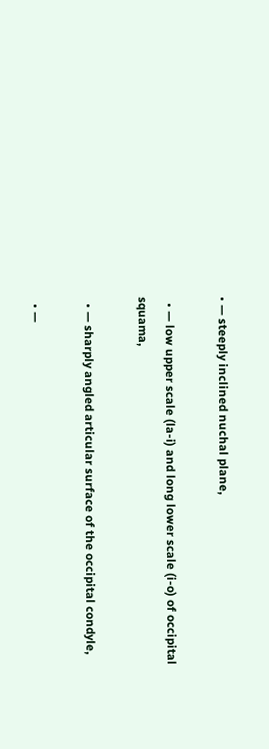• — steeply inclined nuchal plane,

  • — low upper scale (la-i) and long lower scale (i-o) of occipital squama,

  • — sharply angled articular surface of the occipital condyle,

  • —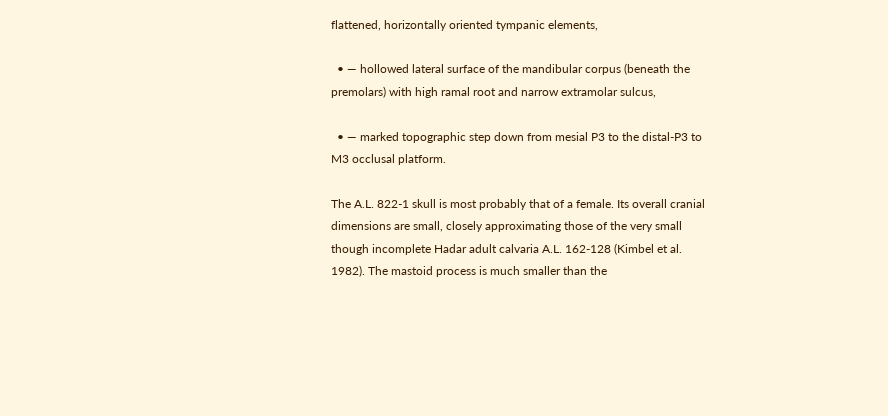flattened, horizontally oriented tympanic elements,

  • — hollowed lateral surface of the mandibular corpus (beneath the premolars) with high ramal root and narrow extramolar sulcus,

  • — marked topographic step down from mesial P3 to the distal-P3 to M3 occlusal platform.

The A.L. 822-1 skull is most probably that of a female. Its overall cranial dimensions are small, closely approximating those of the very small though incomplete Hadar adult calvaria A.L. 162-128 (Kimbel et al. 1982). The mastoid process is much smaller than the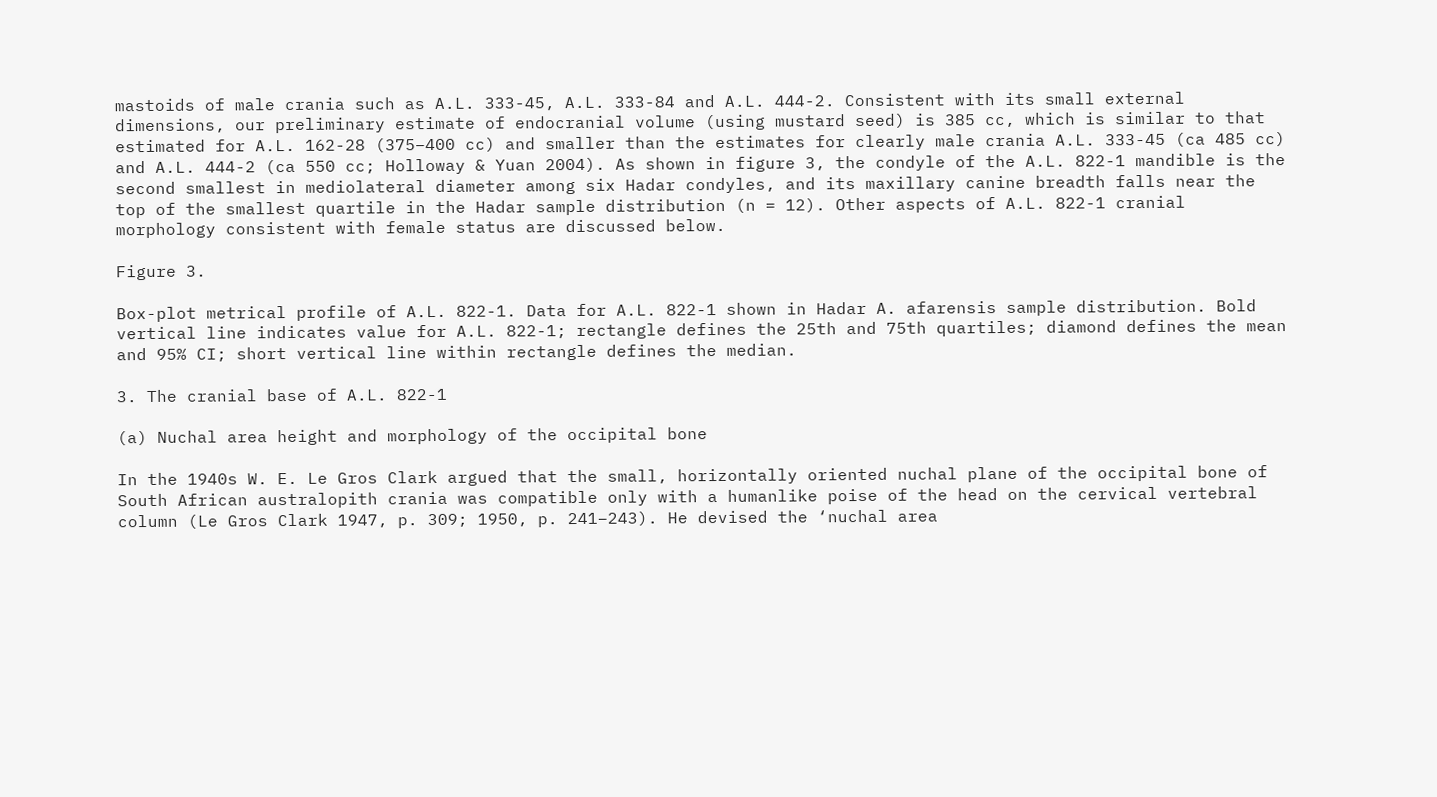mastoids of male crania such as A.L. 333-45, A.L. 333-84 and A.L. 444-2. Consistent with its small external dimensions, our preliminary estimate of endocranial volume (using mustard seed) is 385 cc, which is similar to that estimated for A.L. 162-28 (375–400 cc) and smaller than the estimates for clearly male crania A.L. 333-45 (ca 485 cc) and A.L. 444-2 (ca 550 cc; Holloway & Yuan 2004). As shown in figure 3, the condyle of the A.L. 822-1 mandible is the second smallest in mediolateral diameter among six Hadar condyles, and its maxillary canine breadth falls near the top of the smallest quartile in the Hadar sample distribution (n = 12). Other aspects of A.L. 822-1 cranial morphology consistent with female status are discussed below.

Figure 3.

Box-plot metrical profile of A.L. 822-1. Data for A.L. 822-1 shown in Hadar A. afarensis sample distribution. Bold vertical line indicates value for A.L. 822-1; rectangle defines the 25th and 75th quartiles; diamond defines the mean and 95% CI; short vertical line within rectangle defines the median.

3. The cranial base of A.L. 822-1

(a) Nuchal area height and morphology of the occipital bone

In the 1940s W. E. Le Gros Clark argued that the small, horizontally oriented nuchal plane of the occipital bone of South African australopith crania was compatible only with a humanlike poise of the head on the cervical vertebral column (Le Gros Clark 1947, p. 309; 1950, p. 241–243). He devised the ‘nuchal area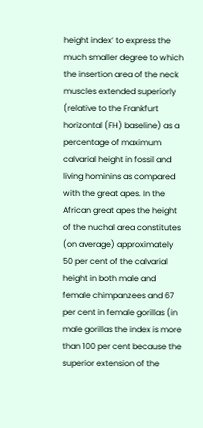height index’ to express the much smaller degree to which the insertion area of the neck muscles extended superiorly (relative to the Frankfurt horizontal (FH) baseline) as a percentage of maximum calvarial height in fossil and living hominins as compared with the great apes. In the African great apes the height of the nuchal area constitutes (on average) approximately 50 per cent of the calvarial height in both male and female chimpanzees and 67 per cent in female gorillas (in male gorillas the index is more than 100 per cent because the superior extension of the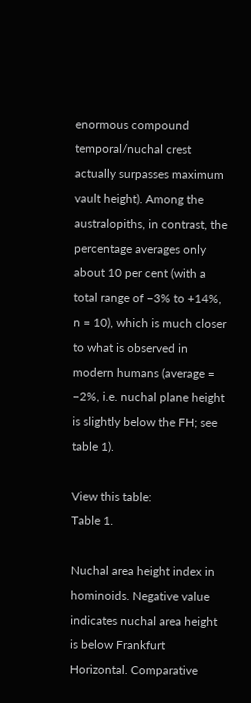enormous compound temporal/nuchal crest actually surpasses maximum vault height). Among the australopiths, in contrast, the percentage averages only about 10 per cent (with a total range of −3% to +14%, n = 10), which is much closer to what is observed in modern humans (average = −2%, i.e. nuchal plane height is slightly below the FH; see table 1).

View this table:
Table 1.

Nuchal area height index in hominoids. Negative value indicates nuchal area height is below Frankfurt Horizontal. Comparative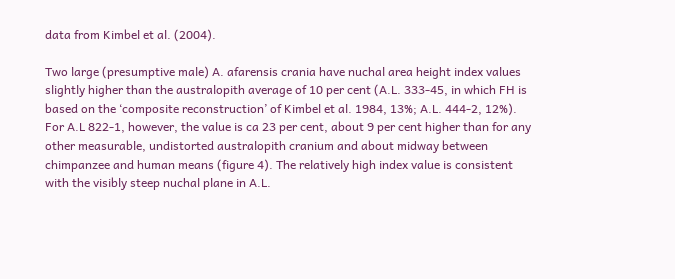data from Kimbel et al. (2004).

Two large (presumptive male) A. afarensis crania have nuchal area height index values slightly higher than the australopith average of 10 per cent (A.L. 333-45, in which FH is based on the ‘composite reconstruction’ of Kimbel et al. 1984, 13%; A.L. 444-2, 12%). For A.L 822-1, however, the value is ca 23 per cent, about 9 per cent higher than for any other measurable, undistorted australopith cranium and about midway between chimpanzee and human means (figure 4). The relatively high index value is consistent with the visibly steep nuchal plane in A.L.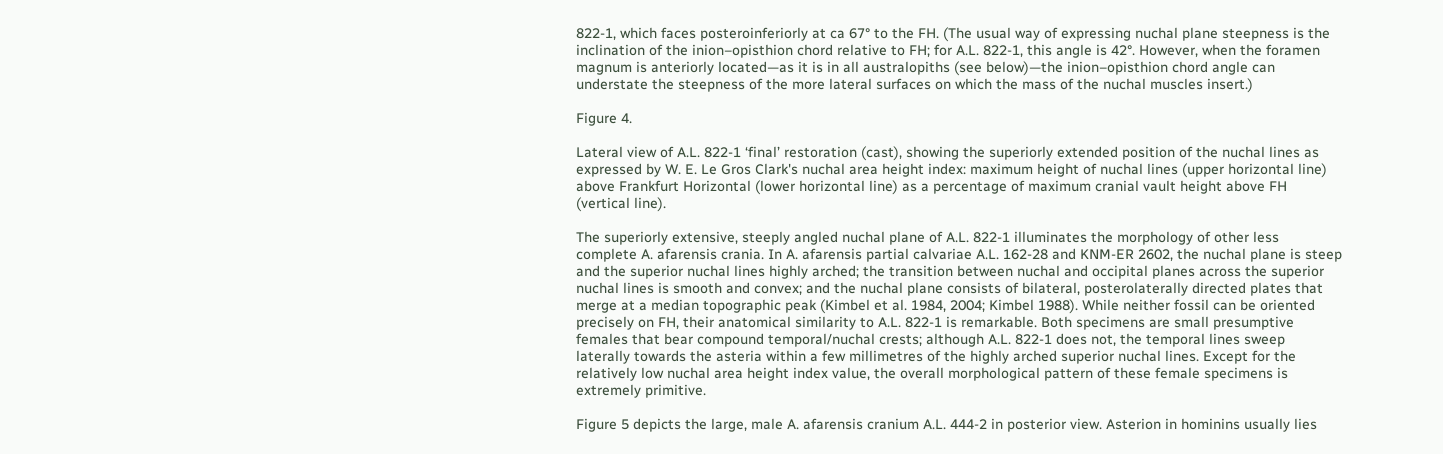822-1, which faces posteroinferiorly at ca 67° to the FH. (The usual way of expressing nuchal plane steepness is the inclination of the inion–opisthion chord relative to FH; for A.L. 822-1, this angle is 42°. However, when the foramen magnum is anteriorly located—as it is in all australopiths (see below)—the inion–opisthion chord angle can understate the steepness of the more lateral surfaces on which the mass of the nuchal muscles insert.)

Figure 4.

Lateral view of A.L. 822-1 ‘final’ restoration (cast), showing the superiorly extended position of the nuchal lines as expressed by W. E. Le Gros Clark's nuchal area height index: maximum height of nuchal lines (upper horizontal line) above Frankfurt Horizontal (lower horizontal line) as a percentage of maximum cranial vault height above FH (vertical line).

The superiorly extensive, steeply angled nuchal plane of A.L. 822-1 illuminates the morphology of other less complete A. afarensis crania. In A. afarensis partial calvariae A.L. 162-28 and KNM-ER 2602, the nuchal plane is steep and the superior nuchal lines highly arched; the transition between nuchal and occipital planes across the superior nuchal lines is smooth and convex; and the nuchal plane consists of bilateral, posterolaterally directed plates that merge at a median topographic peak (Kimbel et al. 1984, 2004; Kimbel 1988). While neither fossil can be oriented precisely on FH, their anatomical similarity to A.L. 822-1 is remarkable. Both specimens are small presumptive females that bear compound temporal/nuchal crests; although A.L. 822-1 does not, the temporal lines sweep laterally towards the asteria within a few millimetres of the highly arched superior nuchal lines. Except for the relatively low nuchal area height index value, the overall morphological pattern of these female specimens is extremely primitive.

Figure 5 depicts the large, male A. afarensis cranium A.L. 444-2 in posterior view. Asterion in hominins usually lies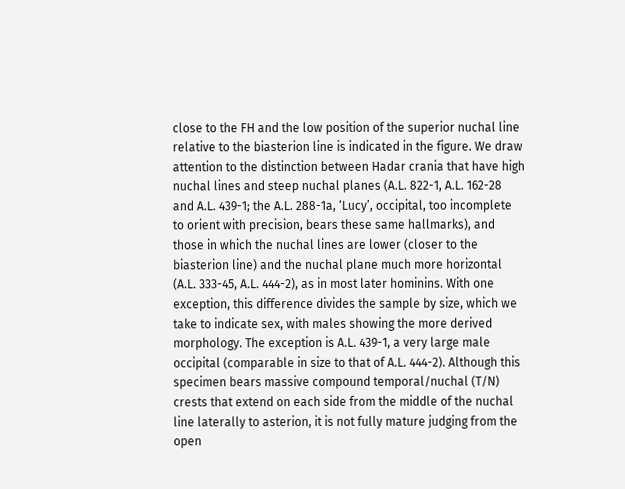close to the FH and the low position of the superior nuchal line relative to the biasterion line is indicated in the figure. We draw attention to the distinction between Hadar crania that have high nuchal lines and steep nuchal planes (A.L. 822-1, A.L. 162-28 and A.L. 439-1; the A.L. 288-1a, ‘Lucy’, occipital, too incomplete to orient with precision, bears these same hallmarks), and those in which the nuchal lines are lower (closer to the biasterion line) and the nuchal plane much more horizontal (A.L. 333-45, A.L. 444-2), as in most later hominins. With one exception, this difference divides the sample by size, which we take to indicate sex, with males showing the more derived morphology. The exception is A.L. 439-1, a very large male occipital (comparable in size to that of A.L. 444-2). Although this specimen bears massive compound temporal/nuchal (T/N) crests that extend on each side from the middle of the nuchal line laterally to asterion, it is not fully mature judging from the open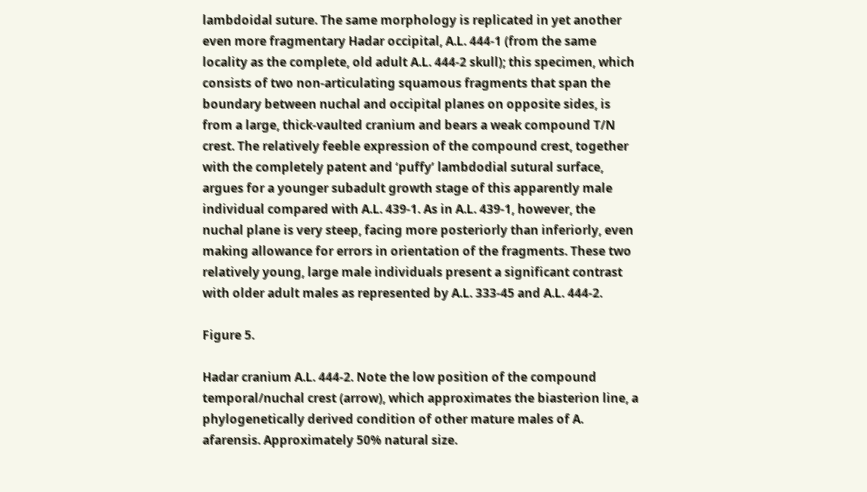lambdoidal suture. The same morphology is replicated in yet another even more fragmentary Hadar occipital, A.L. 444-1 (from the same locality as the complete, old adult A.L. 444-2 skull); this specimen, which consists of two non-articulating squamous fragments that span the boundary between nuchal and occipital planes on opposite sides, is from a large, thick-vaulted cranium and bears a weak compound T/N crest. The relatively feeble expression of the compound crest, together with the completely patent and ‘puffy’ lambdodial sutural surface, argues for a younger subadult growth stage of this apparently male individual compared with A.L. 439-1. As in A.L. 439-1, however, the nuchal plane is very steep, facing more posteriorly than inferiorly, even making allowance for errors in orientation of the fragments. These two relatively young, large male individuals present a significant contrast with older adult males as represented by A.L. 333-45 and A.L. 444-2.

Figure 5.

Hadar cranium A.L. 444-2. Note the low position of the compound temporal/nuchal crest (arrow), which approximates the biasterion line, a phylogenetically derived condition of other mature males of A. afarensis. Approximately 50% natural size.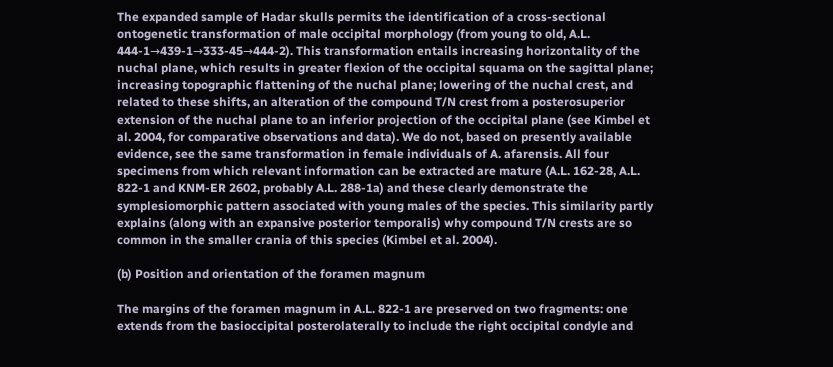The expanded sample of Hadar skulls permits the identification of a cross-sectional ontogenetic transformation of male occipital morphology (from young to old, A.L. 444-1→439-1→333-45→444-2). This transformation entails increasing horizontality of the nuchal plane, which results in greater flexion of the occipital squama on the sagittal plane; increasing topographic flattening of the nuchal plane; lowering of the nuchal crest, and related to these shifts, an alteration of the compound T/N crest from a posterosuperior extension of the nuchal plane to an inferior projection of the occipital plane (see Kimbel et al. 2004, for comparative observations and data). We do not, based on presently available evidence, see the same transformation in female individuals of A. afarensis. All four specimens from which relevant information can be extracted are mature (A.L. 162-28, A.L. 822-1 and KNM-ER 2602, probably A.L. 288-1a) and these clearly demonstrate the symplesiomorphic pattern associated with young males of the species. This similarity partly explains (along with an expansive posterior temporalis) why compound T/N crests are so common in the smaller crania of this species (Kimbel et al. 2004).

(b) Position and orientation of the foramen magnum

The margins of the foramen magnum in A.L. 822-1 are preserved on two fragments: one extends from the basioccipital posterolaterally to include the right occipital condyle and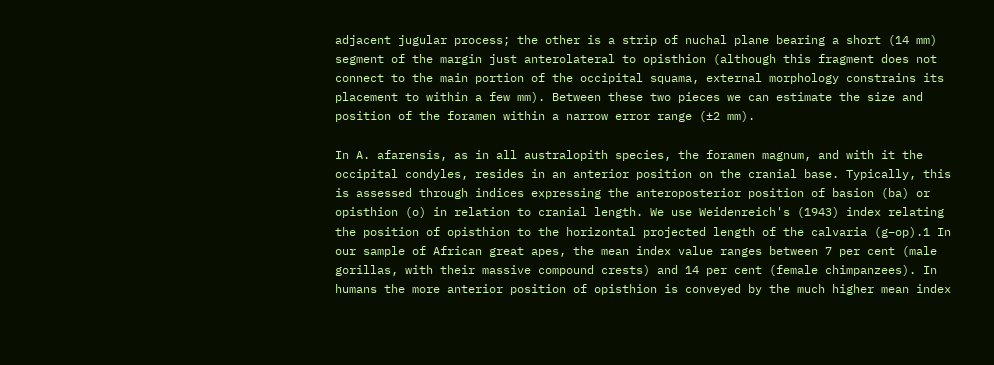adjacent jugular process; the other is a strip of nuchal plane bearing a short (14 mm) segment of the margin just anterolateral to opisthion (although this fragment does not connect to the main portion of the occipital squama, external morphology constrains its placement to within a few mm). Between these two pieces we can estimate the size and position of the foramen within a narrow error range (±2 mm).

In A. afarensis, as in all australopith species, the foramen magnum, and with it the occipital condyles, resides in an anterior position on the cranial base. Typically, this is assessed through indices expressing the anteroposterior position of basion (ba) or opisthion (o) in relation to cranial length. We use Weidenreich's (1943) index relating the position of opisthion to the horizontal projected length of the calvaria (g–op).1 In our sample of African great apes, the mean index value ranges between 7 per cent (male gorillas, with their massive compound crests) and 14 per cent (female chimpanzees). In humans the more anterior position of opisthion is conveyed by the much higher mean index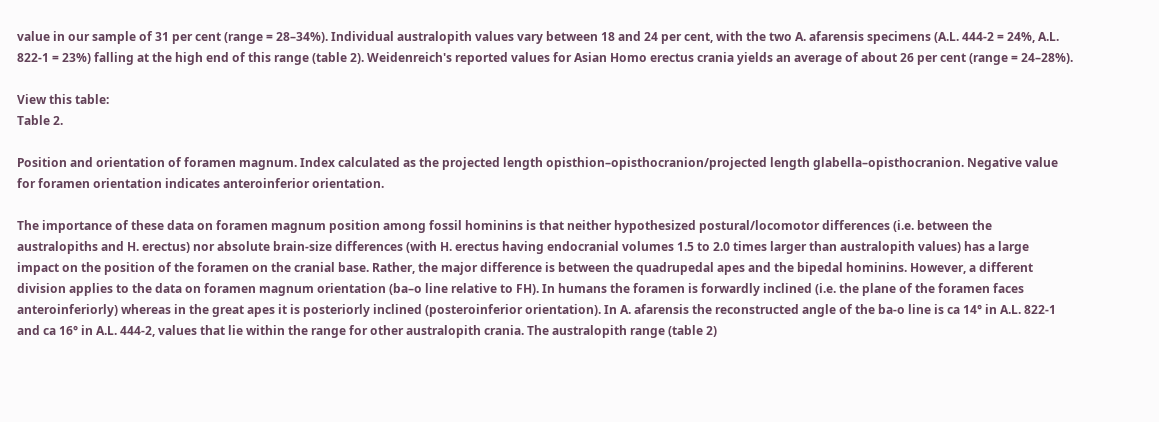value in our sample of 31 per cent (range = 28–34%). Individual australopith values vary between 18 and 24 per cent, with the two A. afarensis specimens (A.L. 444-2 = 24%, A.L. 822-1 = 23%) falling at the high end of this range (table 2). Weidenreich's reported values for Asian Homo erectus crania yields an average of about 26 per cent (range = 24–28%).

View this table:
Table 2.

Position and orientation of foramen magnum. Index calculated as the projected length opisthion–opisthocranion/projected length glabella–opisthocranion. Negative value for foramen orientation indicates anteroinferior orientation.

The importance of these data on foramen magnum position among fossil hominins is that neither hypothesized postural/locomotor differences (i.e. between the australopiths and H. erectus) nor absolute brain-size differences (with H. erectus having endocranial volumes 1.5 to 2.0 times larger than australopith values) has a large impact on the position of the foramen on the cranial base. Rather, the major difference is between the quadrupedal apes and the bipedal hominins. However, a different division applies to the data on foramen magnum orientation (ba–o line relative to FH). In humans the foramen is forwardly inclined (i.e. the plane of the foramen faces anteroinferiorly) whereas in the great apes it is posteriorly inclined (posteroinferior orientation). In A. afarensis the reconstructed angle of the ba-o line is ca 14° in A.L. 822-1 and ca 16° in A.L. 444-2, values that lie within the range for other australopith crania. The australopith range (table 2)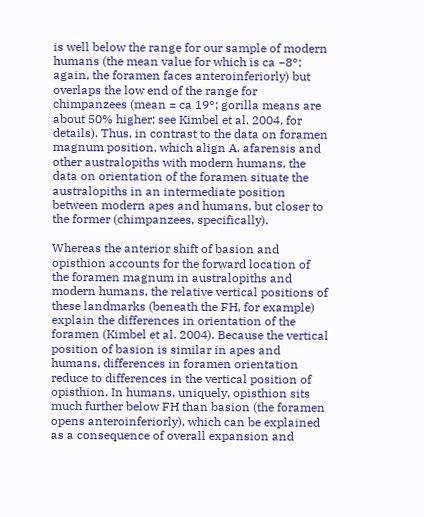is well below the range for our sample of modern humans (the mean value for which is ca −8°; again, the foramen faces anteroinferiorly) but overlaps the low end of the range for chimpanzees (mean = ca 19°; gorilla means are about 50% higher; see Kimbel et al. 2004, for details). Thus, in contrast to the data on foramen magnum position, which align A. afarensis and other australopiths with modern humans, the data on orientation of the foramen situate the australopiths in an intermediate position between modern apes and humans, but closer to the former (chimpanzees, specifically).

Whereas the anterior shift of basion and opisthion accounts for the forward location of the foramen magnum in australopiths and modern humans, the relative vertical positions of these landmarks (beneath the FH, for example) explain the differences in orientation of the foramen (Kimbel et al. 2004). Because the vertical position of basion is similar in apes and humans, differences in foramen orientation reduce to differences in the vertical position of opisthion. In humans, uniquely, opisthion sits much further below FH than basion (the foramen opens anteroinferiorly), which can be explained as a consequence of overall expansion and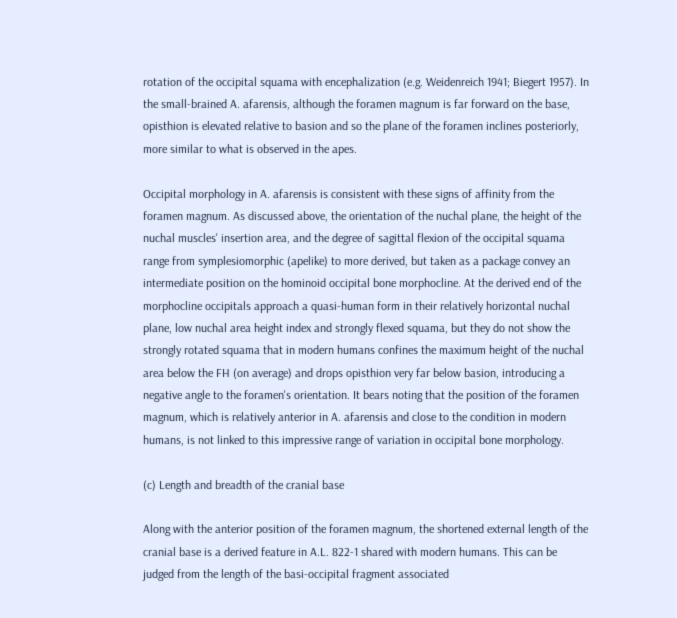rotation of the occipital squama with encephalization (e.g. Weidenreich 1941; Biegert 1957). In the small-brained A. afarensis, although the foramen magnum is far forward on the base, opisthion is elevated relative to basion and so the plane of the foramen inclines posteriorly, more similar to what is observed in the apes.

Occipital morphology in A. afarensis is consistent with these signs of affinity from the foramen magnum. As discussed above, the orientation of the nuchal plane, the height of the nuchal muscles' insertion area, and the degree of sagittal flexion of the occipital squama range from symplesiomorphic (apelike) to more derived, but taken as a package convey an intermediate position on the hominoid occipital bone morphocline. At the derived end of the morphocline occipitals approach a quasi-human form in their relatively horizontal nuchal plane, low nuchal area height index and strongly flexed squama, but they do not show the strongly rotated squama that in modern humans confines the maximum height of the nuchal area below the FH (on average) and drops opisthion very far below basion, introducing a negative angle to the foramen's orientation. It bears noting that the position of the foramen magnum, which is relatively anterior in A. afarensis and close to the condition in modern humans, is not linked to this impressive range of variation in occipital bone morphology.

(c) Length and breadth of the cranial base

Along with the anterior position of the foramen magnum, the shortened external length of the cranial base is a derived feature in A.L. 822-1 shared with modern humans. This can be judged from the length of the basi-occipital fragment associated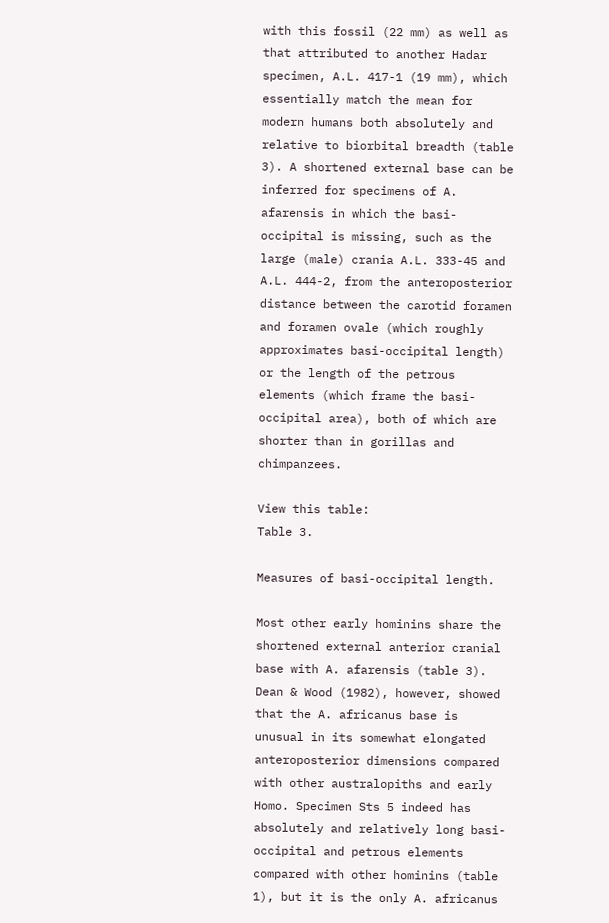with this fossil (22 mm) as well as that attributed to another Hadar specimen, A.L. 417-1 (19 mm), which essentially match the mean for modern humans both absolutely and relative to biorbital breadth (table 3). A shortened external base can be inferred for specimens of A. afarensis in which the basi-occipital is missing, such as the large (male) crania A.L. 333-45 and A.L. 444-2, from the anteroposterior distance between the carotid foramen and foramen ovale (which roughly approximates basi-occipital length) or the length of the petrous elements (which frame the basi-occipital area), both of which are shorter than in gorillas and chimpanzees.

View this table:
Table 3.

Measures of basi-occipital length.

Most other early hominins share the shortened external anterior cranial base with A. afarensis (table 3). Dean & Wood (1982), however, showed that the A. africanus base is unusual in its somewhat elongated anteroposterior dimensions compared with other australopiths and early Homo. Specimen Sts 5 indeed has absolutely and relatively long basi-occipital and petrous elements compared with other hominins (table 1), but it is the only A. africanus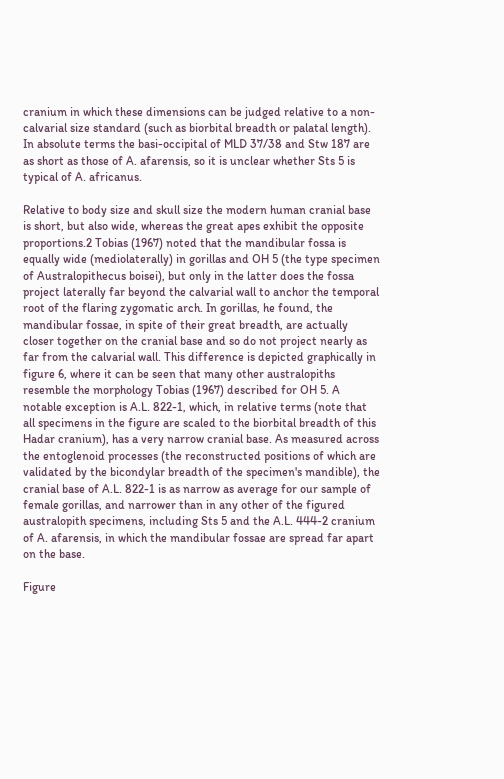cranium in which these dimensions can be judged relative to a non-calvarial size standard (such as biorbital breadth or palatal length). In absolute terms the basi-occipital of MLD 37/38 and Stw 187 are as short as those of A. afarensis, so it is unclear whether Sts 5 is typical of A. africanus.

Relative to body size and skull size the modern human cranial base is short, but also wide, whereas the great apes exhibit the opposite proportions.2 Tobias (1967) noted that the mandibular fossa is equally wide (mediolaterally) in gorillas and OH 5 (the type specimen of Australopithecus boisei), but only in the latter does the fossa project laterally far beyond the calvarial wall to anchor the temporal root of the flaring zygomatic arch. In gorillas, he found, the mandibular fossae, in spite of their great breadth, are actually closer together on the cranial base and so do not project nearly as far from the calvarial wall. This difference is depicted graphically in figure 6, where it can be seen that many other australopiths resemble the morphology Tobias (1967) described for OH 5. A notable exception is A.L. 822-1, which, in relative terms (note that all specimens in the figure are scaled to the biorbital breadth of this Hadar cranium), has a very narrow cranial base. As measured across the entoglenoid processes (the reconstructed positions of which are validated by the bicondylar breadth of the specimen's mandible), the cranial base of A.L. 822-1 is as narrow as average for our sample of female gorillas, and narrower than in any other of the figured australopith specimens, including Sts 5 and the A.L. 444-2 cranium of A. afarensis, in which the mandibular fossae are spread far apart on the base.

Figure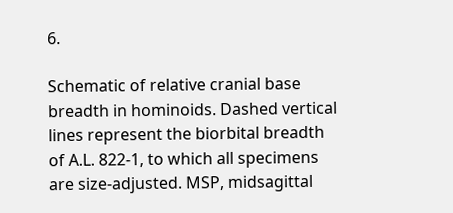6.

Schematic of relative cranial base breadth in hominoids. Dashed vertical lines represent the biorbital breadth of A.L. 822-1, to which all specimens are size-adjusted. MSP, midsagittal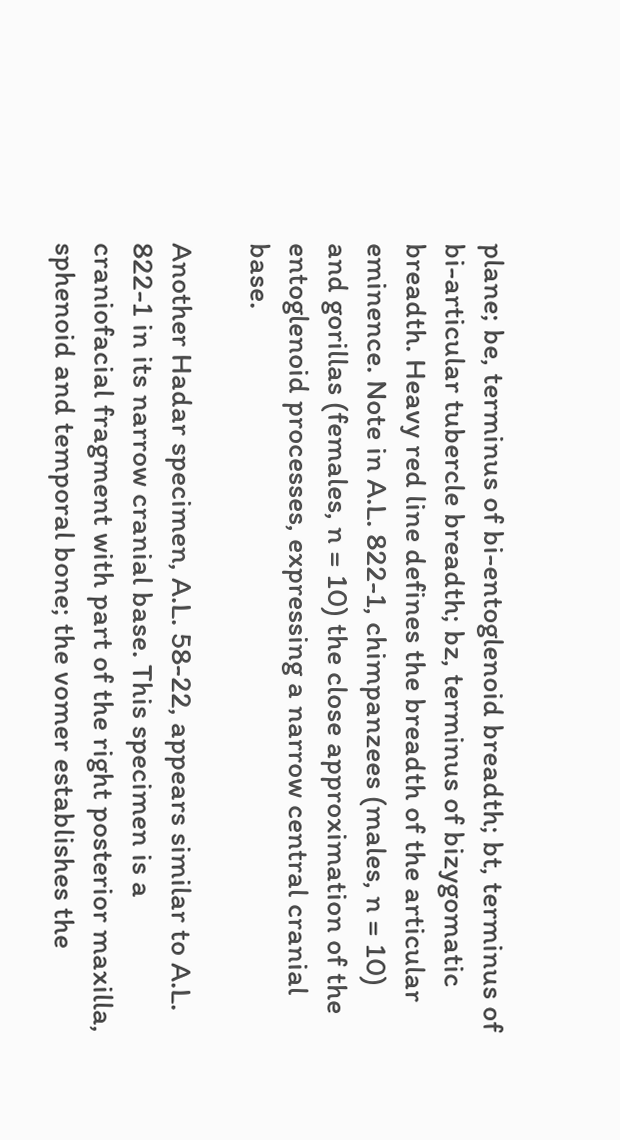plane; be, terminus of bi-entoglenoid breadth; bt, terminus of bi-articular tubercle breadth; bz, terminus of bizygomatic breadth. Heavy red line defines the breadth of the articular eminence. Note in A.L. 822-1, chimpanzees (males, n = 10) and gorillas (females, n = 10) the close approximation of the entoglenoid processes, expressing a narrow central cranial base.

Another Hadar specimen, A.L. 58-22, appears similar to A.L. 822-1 in its narrow cranial base. This specimen is a craniofacial fragment with part of the right posterior maxilla, sphenoid and temporal bone; the vomer establishes the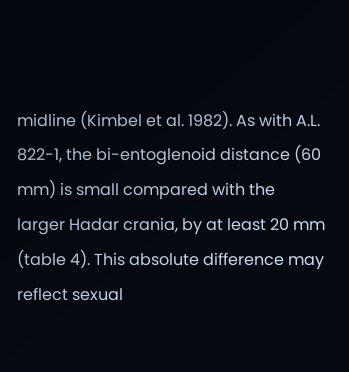midline (Kimbel et al. 1982). As with A.L. 822-1, the bi-entoglenoid distance (60 mm) is small compared with the larger Hadar crania, by at least 20 mm (table 4). This absolute difference may reflect sexual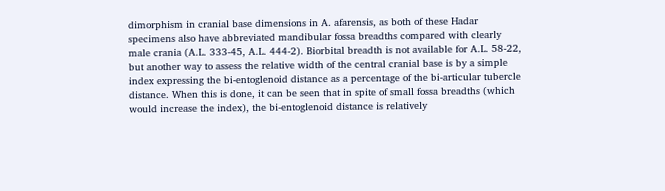dimorphism in cranial base dimensions in A. afarensis, as both of these Hadar specimens also have abbreviated mandibular fossa breadths compared with clearly male crania (A.L. 333-45, A.L. 444-2). Biorbital breadth is not available for A.L. 58-22, but another way to assess the relative width of the central cranial base is by a simple index expressing the bi-entoglenoid distance as a percentage of the bi-articular tubercle distance. When this is done, it can be seen that in spite of small fossa breadths (which would increase the index), the bi-entoglenoid distance is relatively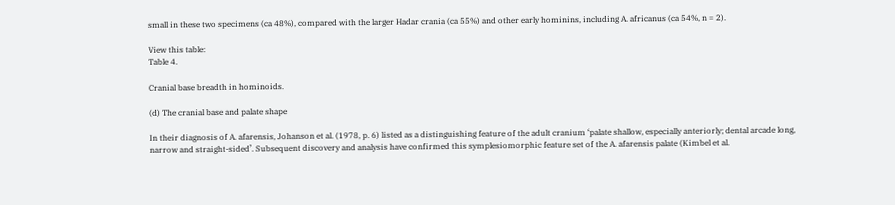small in these two specimens (ca 48%), compared with the larger Hadar crania (ca 55%) and other early hominins, including A. africanus (ca 54%, n = 2).

View this table:
Table 4.

Cranial base breadth in hominoids.

(d) The cranial base and palate shape

In their diagnosis of A. afarensis, Johanson et al. (1978, p. 6) listed as a distinguishing feature of the adult cranium ‘palate shallow, especially anteriorly; dental arcade long, narrow and straight-sided’. Subsequent discovery and analysis have confirmed this symplesiomorphic feature set of the A. afarensis palate (Kimbel et al.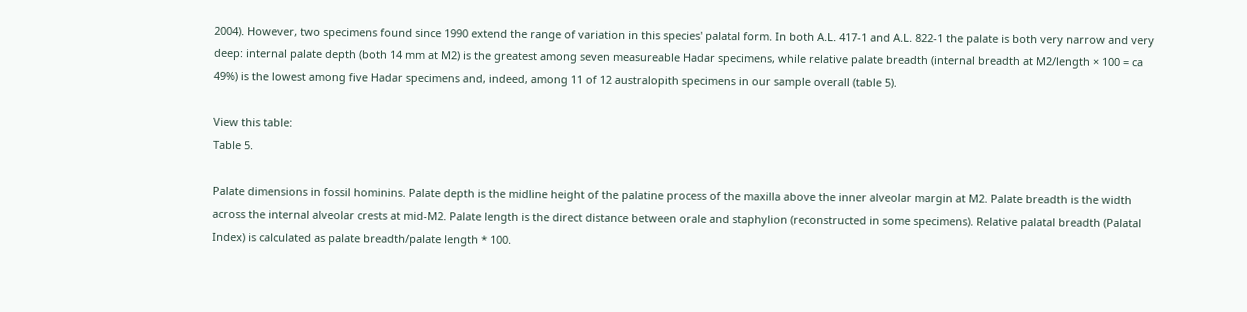2004). However, two specimens found since 1990 extend the range of variation in this species' palatal form. In both A.L. 417-1 and A.L. 822-1 the palate is both very narrow and very deep: internal palate depth (both 14 mm at M2) is the greatest among seven measureable Hadar specimens, while relative palate breadth (internal breadth at M2/length × 100 = ca 49%) is the lowest among five Hadar specimens and, indeed, among 11 of 12 australopith specimens in our sample overall (table 5).

View this table:
Table 5.

Palate dimensions in fossil hominins. Palate depth is the midline height of the palatine process of the maxilla above the inner alveolar margin at M2. Palate breadth is the width across the internal alveolar crests at mid-M2. Palate length is the direct distance between orale and staphylion (reconstructed in some specimens). Relative palatal breadth (Palatal Index) is calculated as palate breadth/palate length * 100.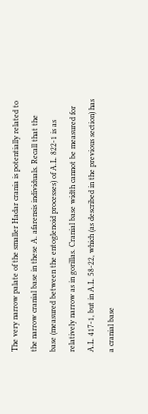The very narrow palate of the smaller Hadar crania is potentially related to the narrow cranial base in these A. afarensis individuals. Recall that the base (measured between the entoglenoid processes) of A.L. 822-1 is as relatively narrow as in gorillas. Cranial base width cannot be measured for A.L. 417-1, but in A.L. 58-22, which (as described in the previous section) has a cranial base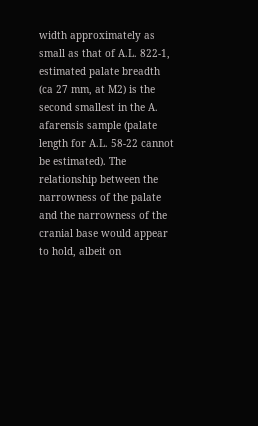width approximately as small as that of A.L. 822-1, estimated palate breadth (ca 27 mm, at M2) is the second smallest in the A. afarensis sample (palate length for A.L. 58-22 cannot be estimated). The relationship between the narrowness of the palate and the narrowness of the cranial base would appear to hold, albeit on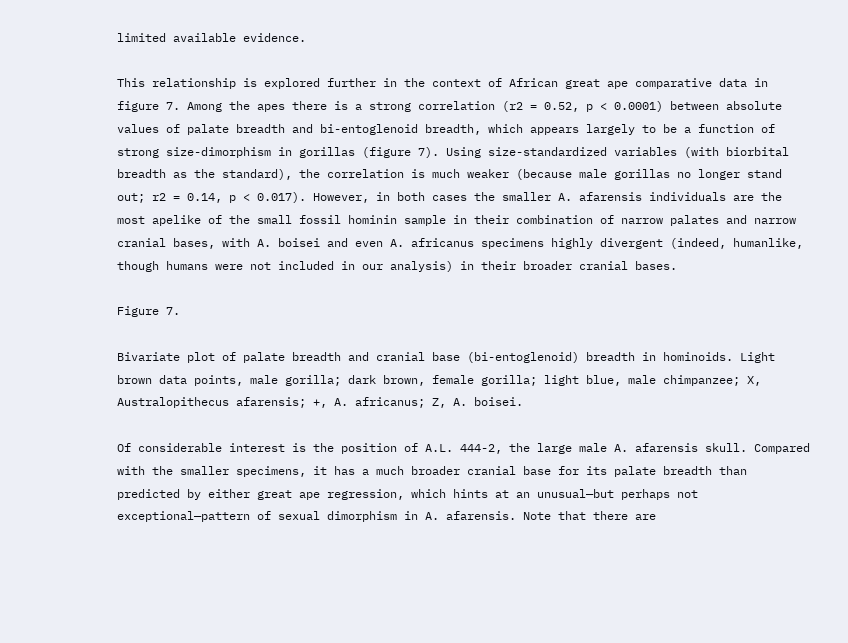limited available evidence.

This relationship is explored further in the context of African great ape comparative data in figure 7. Among the apes there is a strong correlation (r2 = 0.52, p < 0.0001) between absolute values of palate breadth and bi-entoglenoid breadth, which appears largely to be a function of strong size-dimorphism in gorillas (figure 7). Using size-standardized variables (with biorbital breadth as the standard), the correlation is much weaker (because male gorillas no longer stand out; r2 = 0.14, p < 0.017). However, in both cases the smaller A. afarensis individuals are the most apelike of the small fossil hominin sample in their combination of narrow palates and narrow cranial bases, with A. boisei and even A. africanus specimens highly divergent (indeed, humanlike, though humans were not included in our analysis) in their broader cranial bases.

Figure 7.

Bivariate plot of palate breadth and cranial base (bi-entoglenoid) breadth in hominoids. Light brown data points, male gorilla; dark brown, female gorilla; light blue, male chimpanzee; X, Australopithecus afarensis; +, A. africanus; Z, A. boisei.

Of considerable interest is the position of A.L. 444-2, the large male A. afarensis skull. Compared with the smaller specimens, it has a much broader cranial base for its palate breadth than predicted by either great ape regression, which hints at an unusual—but perhaps not exceptional—pattern of sexual dimorphism in A. afarensis. Note that there are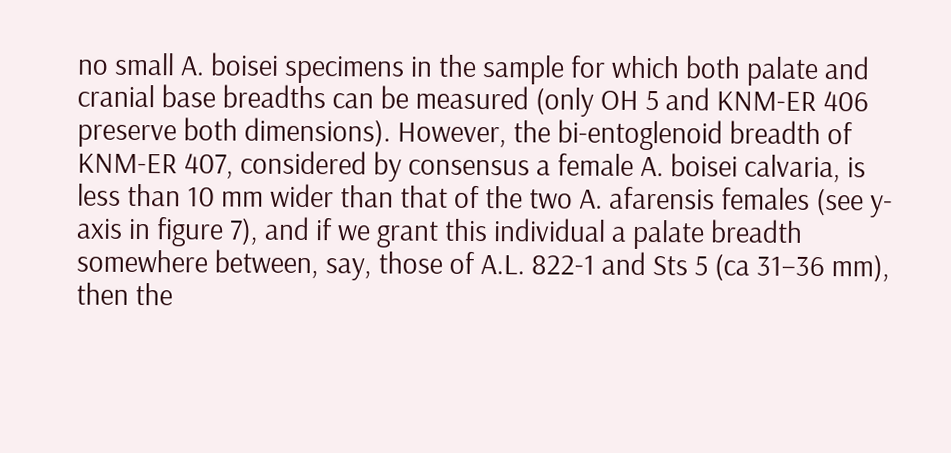no small A. boisei specimens in the sample for which both palate and cranial base breadths can be measured (only OH 5 and KNM-ER 406 preserve both dimensions). However, the bi-entoglenoid breadth of KNM-ER 407, considered by consensus a female A. boisei calvaria, is less than 10 mm wider than that of the two A. afarensis females (see y-axis in figure 7), and if we grant this individual a palate breadth somewhere between, say, those of A.L. 822-1 and Sts 5 (ca 31–36 mm), then the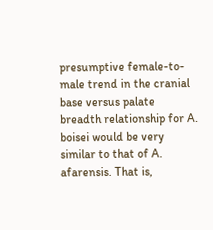presumptive female-to-male trend in the cranial base versus palate breadth relationship for A. boisei would be very similar to that of A. afarensis. That is,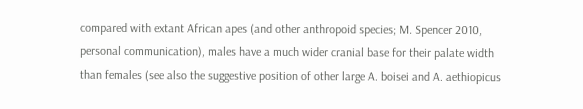compared with extant African apes (and other anthropoid species; M. Spencer 2010, personal communication), males have a much wider cranial base for their palate width than females (see also the suggestive position of other large A. boisei and A. aethiopicus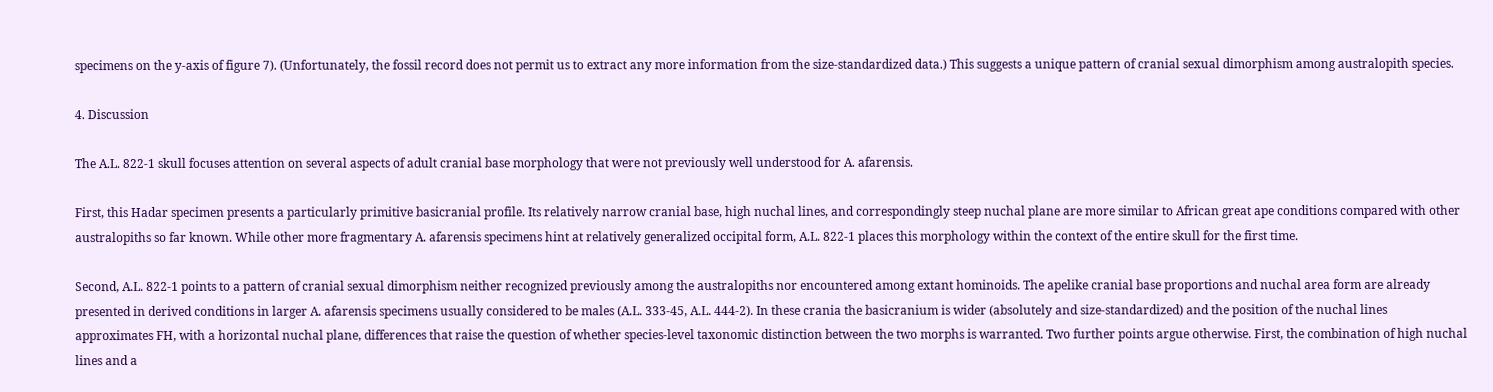specimens on the y-axis of figure 7). (Unfortunately, the fossil record does not permit us to extract any more information from the size-standardized data.) This suggests a unique pattern of cranial sexual dimorphism among australopith species.

4. Discussion

The A.L. 822-1 skull focuses attention on several aspects of adult cranial base morphology that were not previously well understood for A. afarensis.

First, this Hadar specimen presents a particularly primitive basicranial profile. Its relatively narrow cranial base, high nuchal lines, and correspondingly steep nuchal plane are more similar to African great ape conditions compared with other australopiths so far known. While other more fragmentary A. afarensis specimens hint at relatively generalized occipital form, A.L. 822-1 places this morphology within the context of the entire skull for the first time.

Second, A.L. 822-1 points to a pattern of cranial sexual dimorphism neither recognized previously among the australopiths nor encountered among extant hominoids. The apelike cranial base proportions and nuchal area form are already presented in derived conditions in larger A. afarensis specimens usually considered to be males (A.L. 333-45, A.L. 444-2). In these crania the basicranium is wider (absolutely and size-standardized) and the position of the nuchal lines approximates FH, with a horizontal nuchal plane, differences that raise the question of whether species-level taxonomic distinction between the two morphs is warranted. Two further points argue otherwise. First, the combination of high nuchal lines and a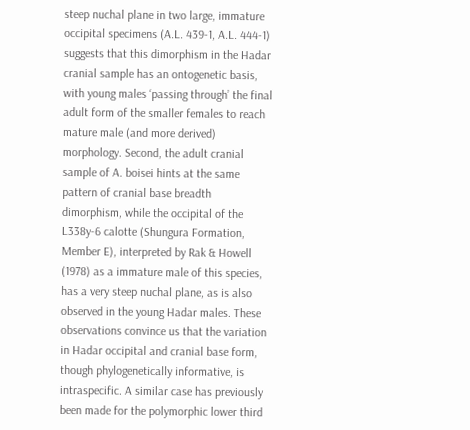steep nuchal plane in two large, immature occipital specimens (A.L. 439-1, A.L. 444-1) suggests that this dimorphism in the Hadar cranial sample has an ontogenetic basis, with young males ‘passing through’ the final adult form of the smaller females to reach mature male (and more derived) morphology. Second, the adult cranial sample of A. boisei hints at the same pattern of cranial base breadth dimorphism, while the occipital of the L338y-6 calotte (Shungura Formation, Member E), interpreted by Rak & Howell (1978) as a immature male of this species, has a very steep nuchal plane, as is also observed in the young Hadar males. These observations convince us that the variation in Hadar occipital and cranial base form, though phylogenetically informative, is intraspecific. A similar case has previously been made for the polymorphic lower third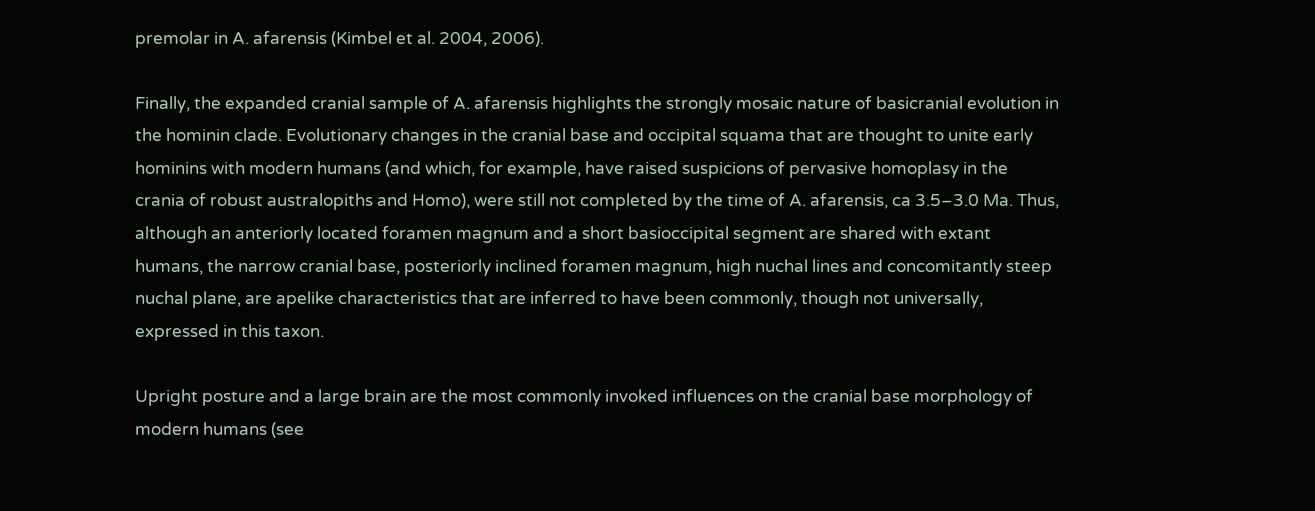premolar in A. afarensis (Kimbel et al. 2004, 2006).

Finally, the expanded cranial sample of A. afarensis highlights the strongly mosaic nature of basicranial evolution in the hominin clade. Evolutionary changes in the cranial base and occipital squama that are thought to unite early hominins with modern humans (and which, for example, have raised suspicions of pervasive homoplasy in the crania of robust australopiths and Homo), were still not completed by the time of A. afarensis, ca 3.5–3.0 Ma. Thus, although an anteriorly located foramen magnum and a short basioccipital segment are shared with extant humans, the narrow cranial base, posteriorly inclined foramen magnum, high nuchal lines and concomitantly steep nuchal plane, are apelike characteristics that are inferred to have been commonly, though not universally, expressed in this taxon.

Upright posture and a large brain are the most commonly invoked influences on the cranial base morphology of modern humans (see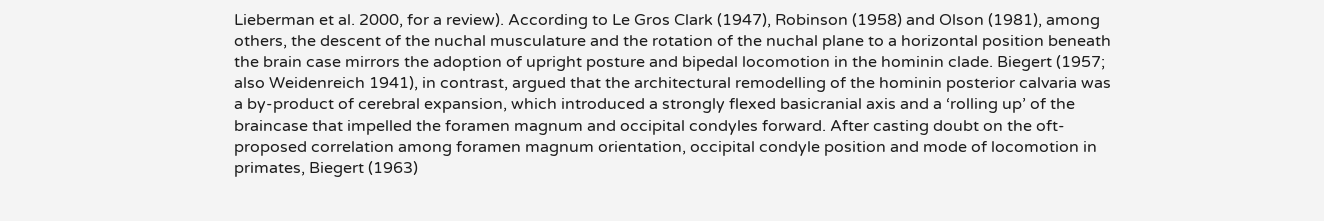Lieberman et al. 2000, for a review). According to Le Gros Clark (1947), Robinson (1958) and Olson (1981), among others, the descent of the nuchal musculature and the rotation of the nuchal plane to a horizontal position beneath the brain case mirrors the adoption of upright posture and bipedal locomotion in the hominin clade. Biegert (1957; also Weidenreich 1941), in contrast, argued that the architectural remodelling of the hominin posterior calvaria was a by-product of cerebral expansion, which introduced a strongly flexed basicranial axis and a ‘rolling up’ of the braincase that impelled the foramen magnum and occipital condyles forward. After casting doubt on the oft-proposed correlation among foramen magnum orientation, occipital condyle position and mode of locomotion in primates, Biegert (1963)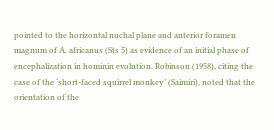pointed to the horizontal nuchal plane and anterior foramen magnum of A. africanus (Sts 5) as evidence of an initial phase of encephalization in hominin evolution. Robinson (1958), citing the case of the ‘short-faced squirrel monkey’ (Saimiri), noted that the orientation of the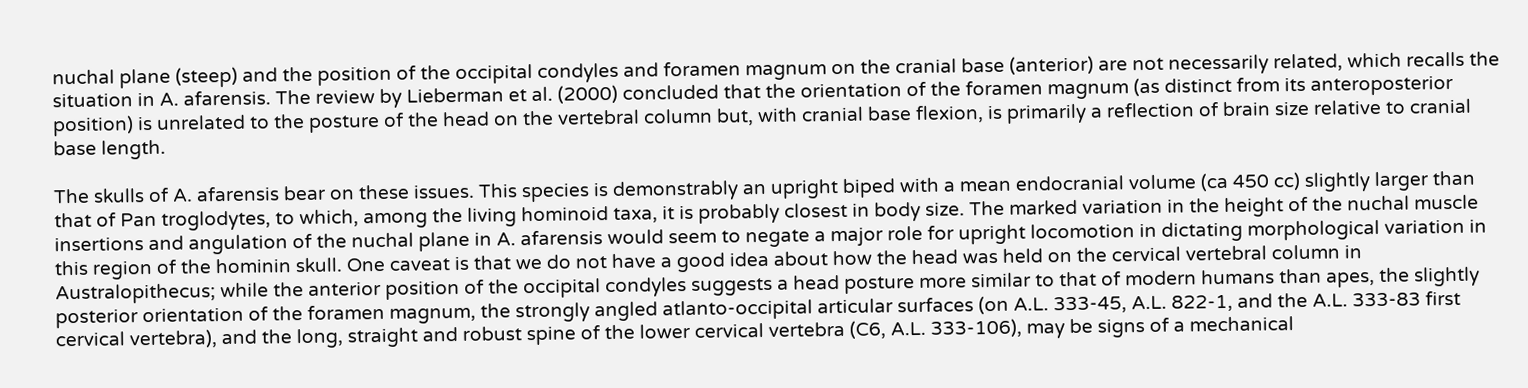nuchal plane (steep) and the position of the occipital condyles and foramen magnum on the cranial base (anterior) are not necessarily related, which recalls the situation in A. afarensis. The review by Lieberman et al. (2000) concluded that the orientation of the foramen magnum (as distinct from its anteroposterior position) is unrelated to the posture of the head on the vertebral column but, with cranial base flexion, is primarily a reflection of brain size relative to cranial base length.

The skulls of A. afarensis bear on these issues. This species is demonstrably an upright biped with a mean endocranial volume (ca 450 cc) slightly larger than that of Pan troglodytes, to which, among the living hominoid taxa, it is probably closest in body size. The marked variation in the height of the nuchal muscle insertions and angulation of the nuchal plane in A. afarensis would seem to negate a major role for upright locomotion in dictating morphological variation in this region of the hominin skull. One caveat is that we do not have a good idea about how the head was held on the cervical vertebral column in Australopithecus; while the anterior position of the occipital condyles suggests a head posture more similar to that of modern humans than apes, the slightly posterior orientation of the foramen magnum, the strongly angled atlanto-occipital articular surfaces (on A.L. 333-45, A.L. 822-1, and the A.L. 333-83 first cervical vertebra), and the long, straight and robust spine of the lower cervical vertebra (C6, A.L. 333-106), may be signs of a mechanical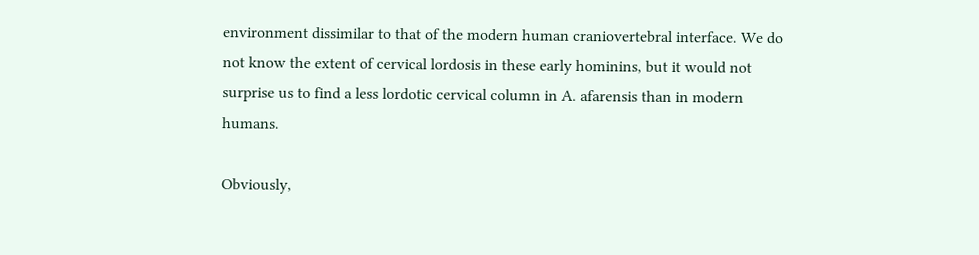environment dissimilar to that of the modern human craniovertebral interface. We do not know the extent of cervical lordosis in these early hominins, but it would not surprise us to find a less lordotic cervical column in A. afarensis than in modern humans.

Obviously,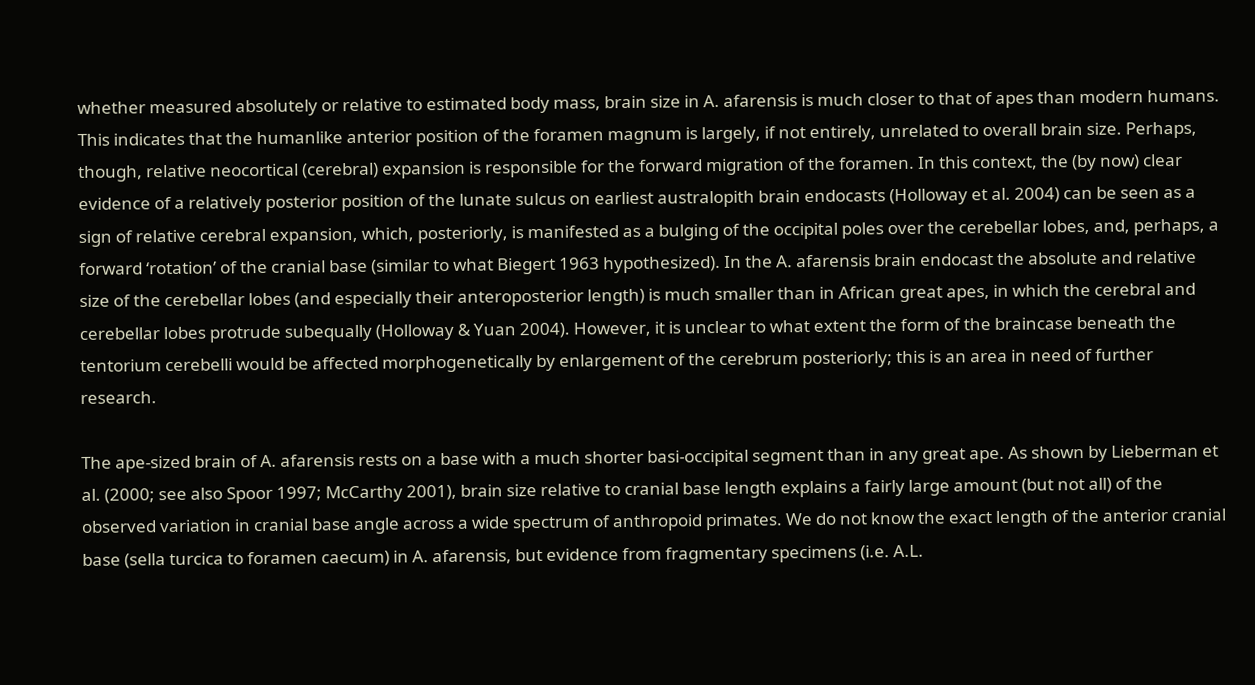whether measured absolutely or relative to estimated body mass, brain size in A. afarensis is much closer to that of apes than modern humans. This indicates that the humanlike anterior position of the foramen magnum is largely, if not entirely, unrelated to overall brain size. Perhaps, though, relative neocortical (cerebral) expansion is responsible for the forward migration of the foramen. In this context, the (by now) clear evidence of a relatively posterior position of the lunate sulcus on earliest australopith brain endocasts (Holloway et al. 2004) can be seen as a sign of relative cerebral expansion, which, posteriorly, is manifested as a bulging of the occipital poles over the cerebellar lobes, and, perhaps, a forward ‘rotation’ of the cranial base (similar to what Biegert 1963 hypothesized). In the A. afarensis brain endocast the absolute and relative size of the cerebellar lobes (and especially their anteroposterior length) is much smaller than in African great apes, in which the cerebral and cerebellar lobes protrude subequally (Holloway & Yuan 2004). However, it is unclear to what extent the form of the braincase beneath the tentorium cerebelli would be affected morphogenetically by enlargement of the cerebrum posteriorly; this is an area in need of further research.

The ape-sized brain of A. afarensis rests on a base with a much shorter basi-occipital segment than in any great ape. As shown by Lieberman et al. (2000; see also Spoor 1997; McCarthy 2001), brain size relative to cranial base length explains a fairly large amount (but not all) of the observed variation in cranial base angle across a wide spectrum of anthropoid primates. We do not know the exact length of the anterior cranial base (sella turcica to foramen caecum) in A. afarensis, but evidence from fragmentary specimens (i.e. A.L.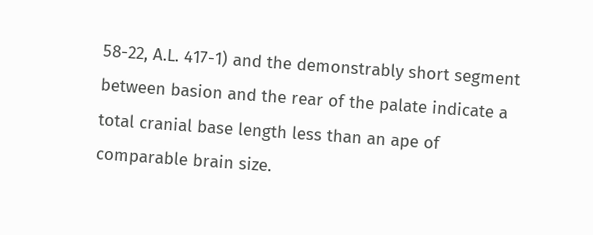58-22, A.L. 417-1) and the demonstrably short segment between basion and the rear of the palate indicate a total cranial base length less than an ape of comparable brain size.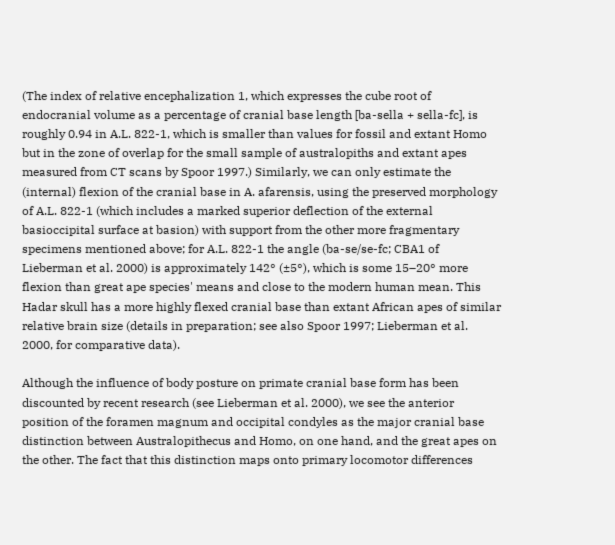(The index of relative encephalization 1, which expresses the cube root of endocranial volume as a percentage of cranial base length [ba-sella + sella-fc], is roughly 0.94 in A.L. 822-1, which is smaller than values for fossil and extant Homo but in the zone of overlap for the small sample of australopiths and extant apes measured from CT scans by Spoor 1997.) Similarly, we can only estimate the (internal) flexion of the cranial base in A. afarensis, using the preserved morphology of A.L. 822-1 (which includes a marked superior deflection of the external basioccipital surface at basion) with support from the other more fragmentary specimens mentioned above; for A.L. 822-1 the angle (ba-se/se-fc; CBA1 of Lieberman et al. 2000) is approximately 142° (±5°), which is some 15–20° more flexion than great ape species' means and close to the modern human mean. This Hadar skull has a more highly flexed cranial base than extant African apes of similar relative brain size (details in preparation; see also Spoor 1997; Lieberman et al. 2000, for comparative data).

Although the influence of body posture on primate cranial base form has been discounted by recent research (see Lieberman et al. 2000), we see the anterior position of the foramen magnum and occipital condyles as the major cranial base distinction between Australopithecus and Homo, on one hand, and the great apes on the other. The fact that this distinction maps onto primary locomotor differences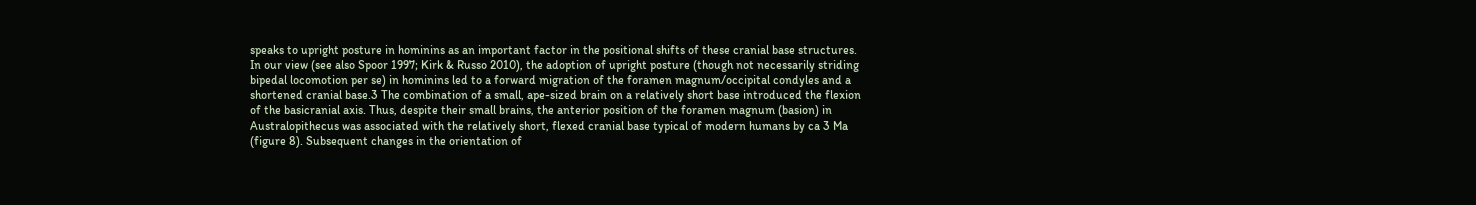speaks to upright posture in hominins as an important factor in the positional shifts of these cranial base structures. In our view (see also Spoor 1997; Kirk & Russo 2010), the adoption of upright posture (though not necessarily striding bipedal locomotion per se) in hominins led to a forward migration of the foramen magnum/occipital condyles and a shortened cranial base.3 The combination of a small, ape-sized brain on a relatively short base introduced the flexion of the basicranial axis. Thus, despite their small brains, the anterior position of the foramen magnum (basion) in Australopithecus was associated with the relatively short, flexed cranial base typical of modern humans by ca 3 Ma (figure 8). Subsequent changes in the orientation of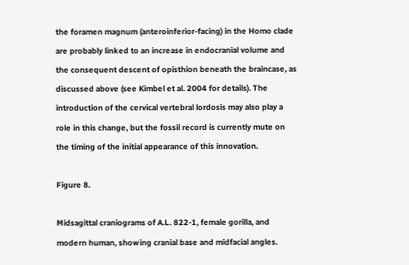the foramen magnum (anteroinferior-facing) in the Homo clade are probably linked to an increase in endocranial volume and the consequent descent of opisthion beneath the braincase, as discussed above (see Kimbel et al. 2004 for details). The introduction of the cervical vertebral lordosis may also play a role in this change, but the fossil record is currently mute on the timing of the initial appearance of this innovation.

Figure 8.

Midsagittal craniograms of A.L. 822-1, female gorilla, and modern human, showing cranial base and midfacial angles.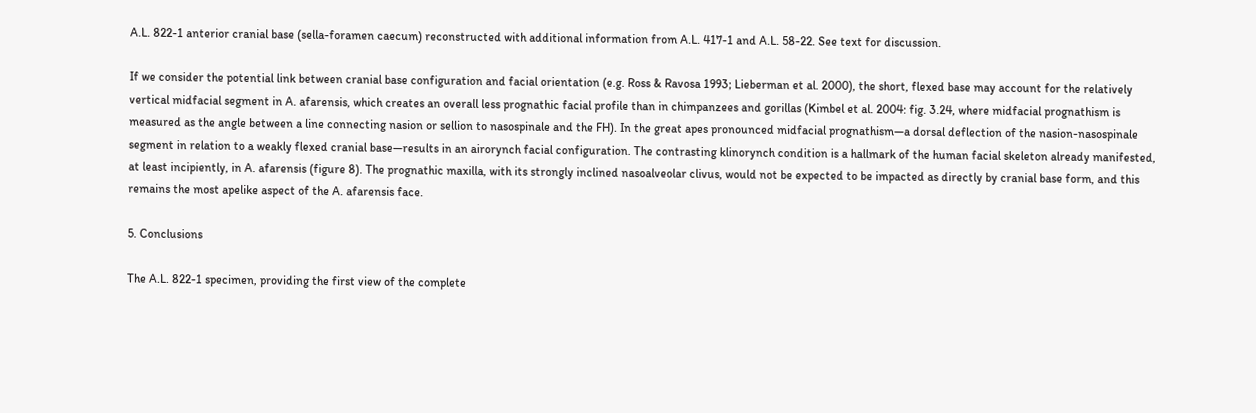A.L. 822-1 anterior cranial base (sella-foramen caecum) reconstructed with additional information from A.L. 417-1 and A.L. 58-22. See text for discussion.

If we consider the potential link between cranial base configuration and facial orientation (e.g. Ross & Ravosa 1993; Lieberman et al. 2000), the short, flexed base may account for the relatively vertical midfacial segment in A. afarensis, which creates an overall less prognathic facial profile than in chimpanzees and gorillas (Kimbel et al. 2004: fig. 3.24, where midfacial prognathism is measured as the angle between a line connecting nasion or sellion to nasospinale and the FH). In the great apes pronounced midfacial prognathism—a dorsal deflection of the nasion-nasospinale segment in relation to a weakly flexed cranial base—results in an airorynch facial configuration. The contrasting klinorynch condition is a hallmark of the human facial skeleton already manifested, at least incipiently, in A. afarensis (figure 8). The prognathic maxilla, with its strongly inclined nasoalveolar clivus, would not be expected to be impacted as directly by cranial base form, and this remains the most apelike aspect of the A. afarensis face.

5. Conclusions

The A.L. 822-1 specimen, providing the first view of the complete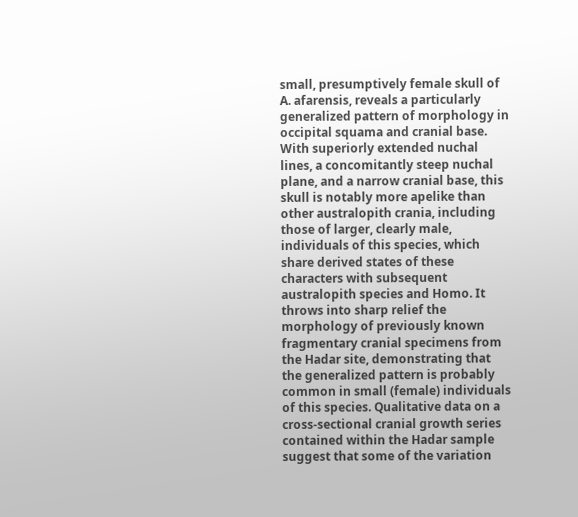small, presumptively female skull of A. afarensis, reveals a particularly generalized pattern of morphology in occipital squama and cranial base. With superiorly extended nuchal lines, a concomitantly steep nuchal plane, and a narrow cranial base, this skull is notably more apelike than other australopith crania, including those of larger, clearly male, individuals of this species, which share derived states of these characters with subsequent australopith species and Homo. It throws into sharp relief the morphology of previously known fragmentary cranial specimens from the Hadar site, demonstrating that the generalized pattern is probably common in small (female) individuals of this species. Qualitative data on a cross-sectional cranial growth series contained within the Hadar sample suggest that some of the variation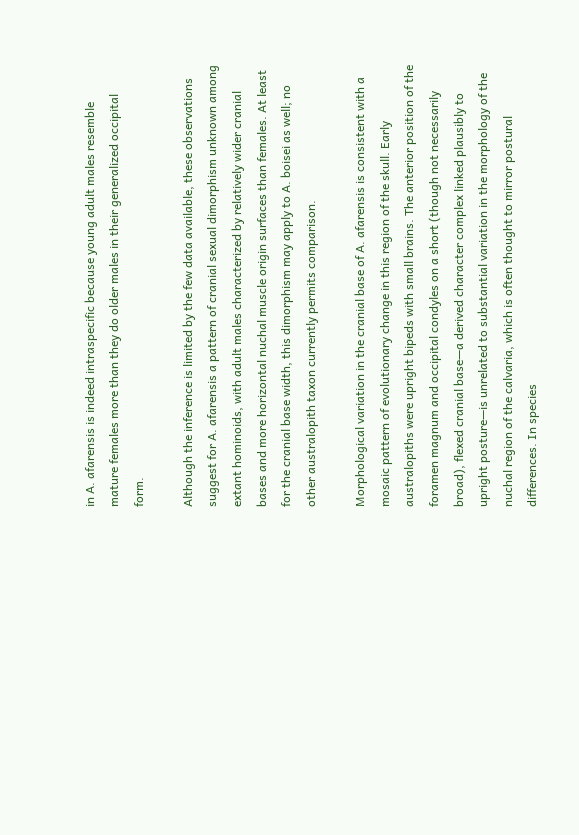in A. afarensis is indeed intraspecific because young adult males resemble mature females more than they do older males in their generalized occipital form.

Although the inference is limited by the few data available, these observations suggest for A. afarensis a pattern of cranial sexual dimorphism unknown among extant hominoids, with adult males characterized by relatively wider cranial bases and more horizontal nuchal muscle origin surfaces than females. At least for the cranial base width, this dimorphism may apply to A. boisei as well; no other australopith taxon currently permits comparison.

Morphological variation in the cranial base of A. afarensis is consistent with a mosaic pattern of evolutionary change in this region of the skull. Early australopiths were upright bipeds with small brains. The anterior position of the foramen magnum and occipital condyles on a short (though not necessarily broad), flexed cranial base—a derived character complex linked plausibly to upright posture—is unrelated to substantial variation in the morphology of the nuchal region of the calvaria, which is often thought to mirror postural differences. In species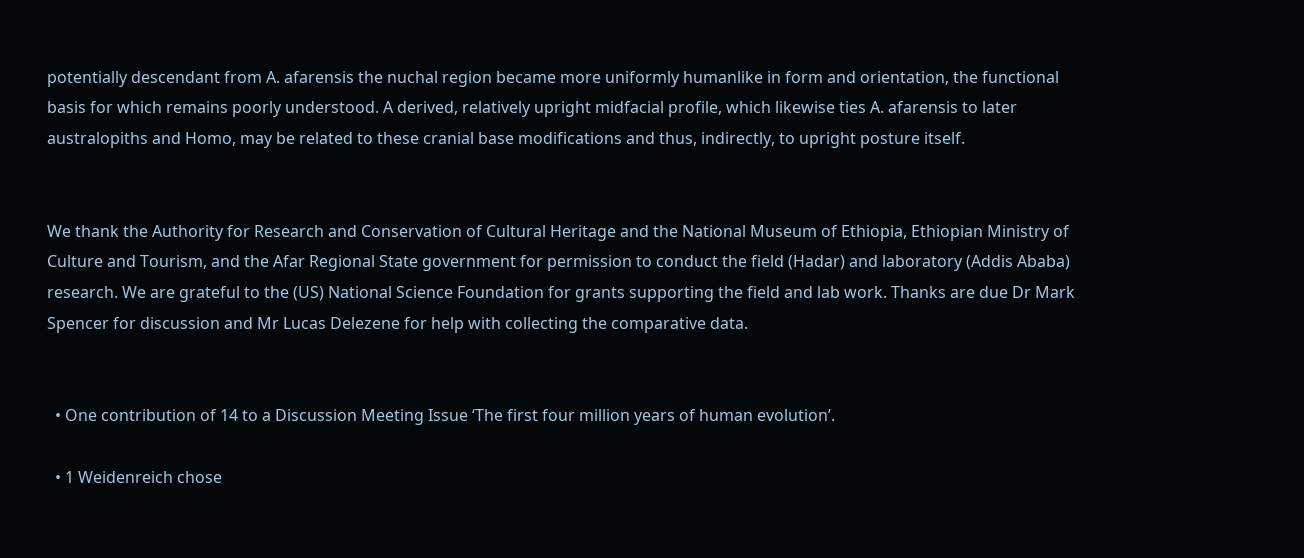potentially descendant from A. afarensis the nuchal region became more uniformly humanlike in form and orientation, the functional basis for which remains poorly understood. A derived, relatively upright midfacial profile, which likewise ties A. afarensis to later australopiths and Homo, may be related to these cranial base modifications and thus, indirectly, to upright posture itself.


We thank the Authority for Research and Conservation of Cultural Heritage and the National Museum of Ethiopia, Ethiopian Ministry of Culture and Tourism, and the Afar Regional State government for permission to conduct the field (Hadar) and laboratory (Addis Ababa) research. We are grateful to the (US) National Science Foundation for grants supporting the field and lab work. Thanks are due Dr Mark Spencer for discussion and Mr Lucas Delezene for help with collecting the comparative data.


  • One contribution of 14 to a Discussion Meeting Issue ‘The first four million years of human evolution’.

  • 1 Weidenreich chose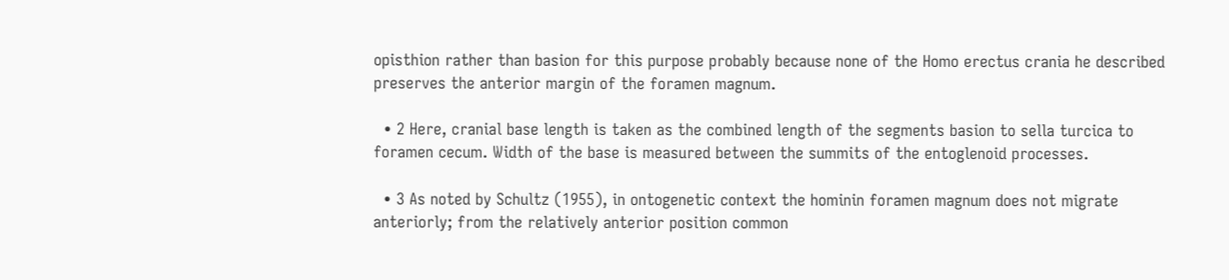opisthion rather than basion for this purpose probably because none of the Homo erectus crania he described preserves the anterior margin of the foramen magnum.

  • 2 Here, cranial base length is taken as the combined length of the segments basion to sella turcica to foramen cecum. Width of the base is measured between the summits of the entoglenoid processes.

  • 3 As noted by Schultz (1955), in ontogenetic context the hominin foramen magnum does not migrate anteriorly; from the relatively anterior position common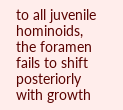to all juvenile hominoids, the foramen fails to shift posteriorly with growth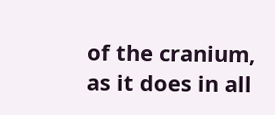of the cranium, as it does in all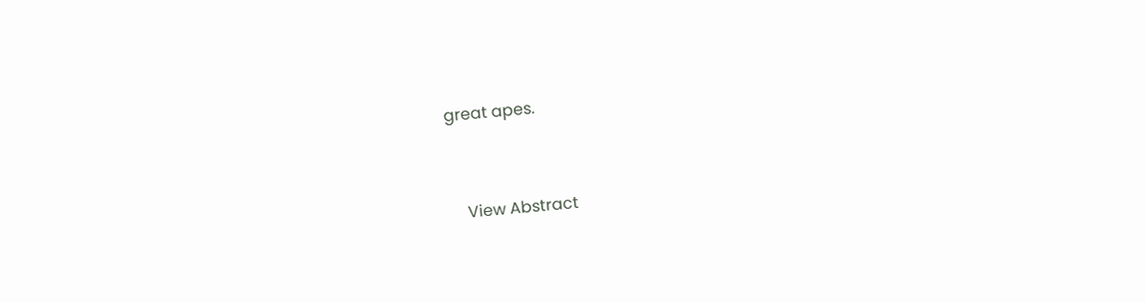great apes.


    View Abstract